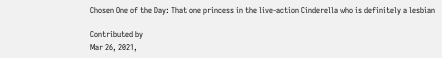Chosen One of the Day: That one princess in the live-action Cinderella who is definitely a lesbian

Contributed by
Mar 26, 2021,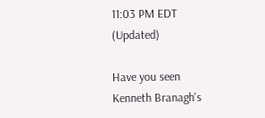11:03 PM EDT (Updated)

Have you seen Kenneth Branagh's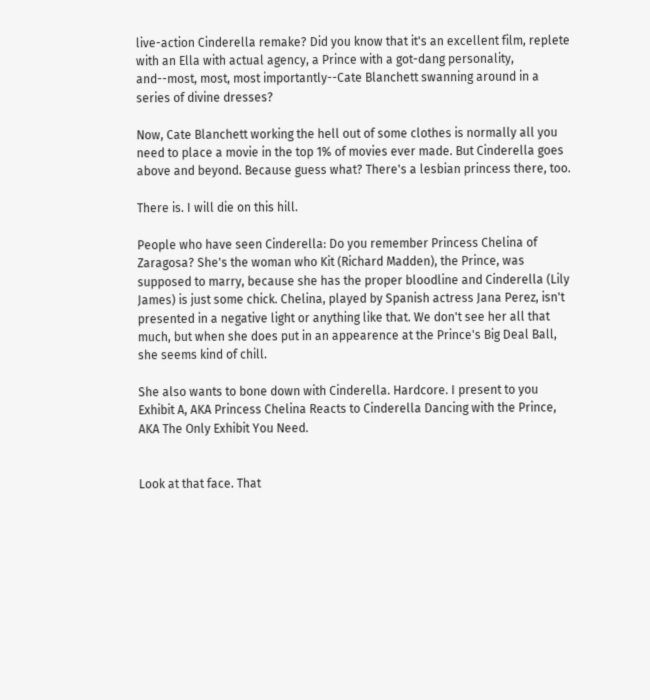live-action Cinderella remake? Did you know that it's an excellent film, replete with an Ella with actual agency, a Prince with a got-dang personality, and--most, most, most importantly--Cate Blanchett swanning around in a series of divine dresses?

Now, Cate Blanchett working the hell out of some clothes is normally all you need to place a movie in the top 1% of movies ever made. But Cinderella goes above and beyond. Because guess what? There's a lesbian princess there, too.

There is. I will die on this hill.

People who have seen Cinderella: Do you remember Princess Chelina of Zaragosa? She's the woman who Kit (Richard Madden), the Prince, was supposed to marry, because she has the proper bloodline and Cinderella (Lily James) is just some chick. Chelina, played by Spanish actress Jana Perez, isn't presented in a negative light or anything like that. We don't see her all that much, but when she does put in an appearence at the Prince's Big Deal Ball, she seems kind of chill.

She also wants to bone down with Cinderella. Hardcore. I present to you Exhibit A, AKA Princess Chelina Reacts to Cinderella Dancing with the Prince, AKA The Only Exhibit You Need.


Look at that face. That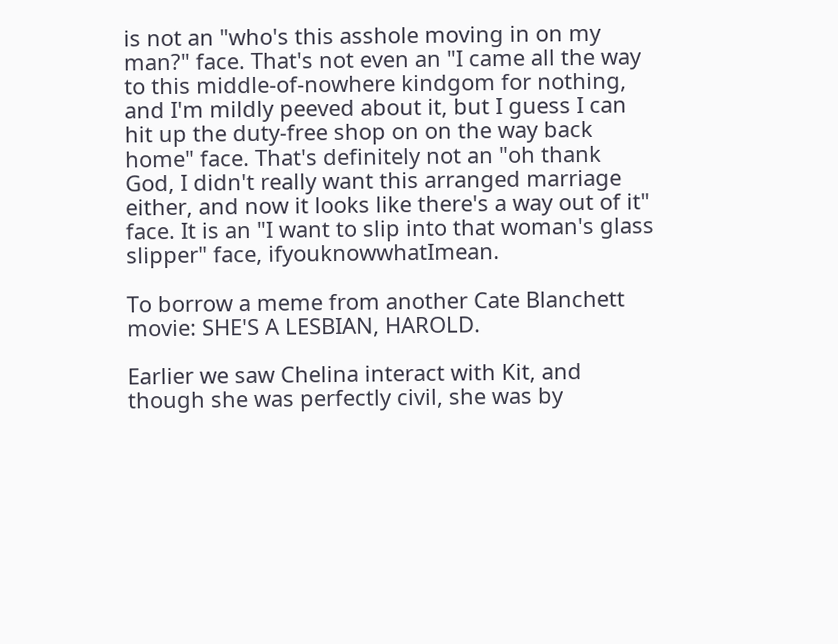is not an "who's this asshole moving in on my man?" face. That's not even an "I came all the way to this middle-of-nowhere kindgom for nothing, and I'm mildly peeved about it, but I guess I can hit up the duty-free shop on on the way back home" face. That's definitely not an "oh thank God, I didn't really want this arranged marriage either, and now it looks like there's a way out of it" face. It is an "I want to slip into that woman's glass slipper" face, ifyouknowwhatImean.

To borrow a meme from another Cate Blanchett movie: SHE'S A LESBIAN, HAROLD.

Earlier we saw Chelina interact with Kit, and though she was perfectly civil, she was by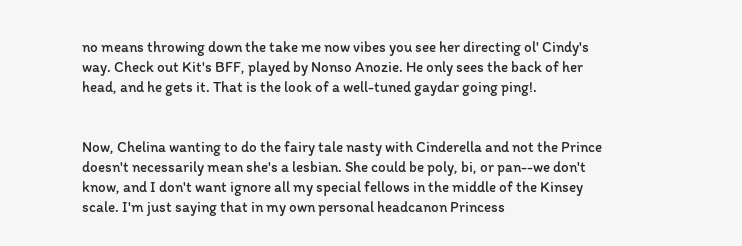no means throwing down the take me now vibes you see her directing ol' Cindy's way. Check out Kit's BFF, played by Nonso Anozie. He only sees the back of her head, and he gets it. That is the look of a well-tuned gaydar going ping!.


Now, Chelina wanting to do the fairy tale nasty with Cinderella and not the Prince doesn't necessarily mean she's a lesbian. She could be poly, bi, or pan--we don't know, and I don't want ignore all my special fellows in the middle of the Kinsey scale. I'm just saying that in my own personal headcanon Princess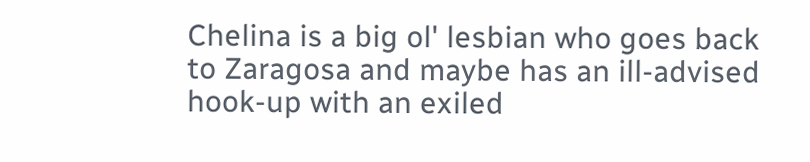Chelina is a big ol' lesbian who goes back to Zaragosa and maybe has an ill-advised hook-up with an exiled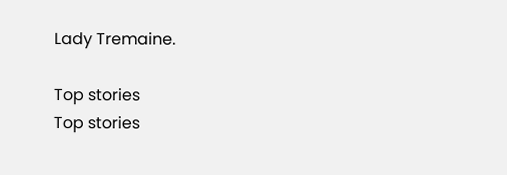Lady Tremaine.

Top stories
Top stories